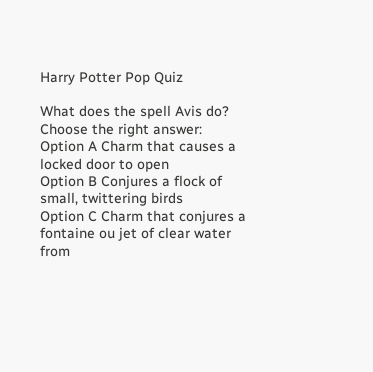Harry Potter Pop Quiz

What does the spell Avis do?
Choose the right answer:
Option A Charm that causes a locked door to open
Option B Conjures a flock of small, twittering birds
Option C Charm that conjures a fontaine ou jet of clear water from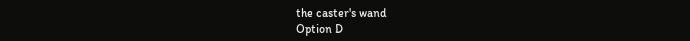the caster's wand
Option D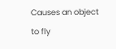Causes an object to fly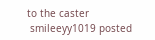to the caster
 smileeyy1019 posted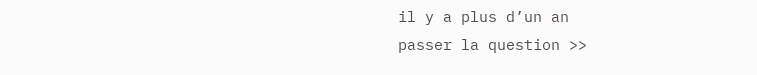il y a plus d’un an
passer la question >>